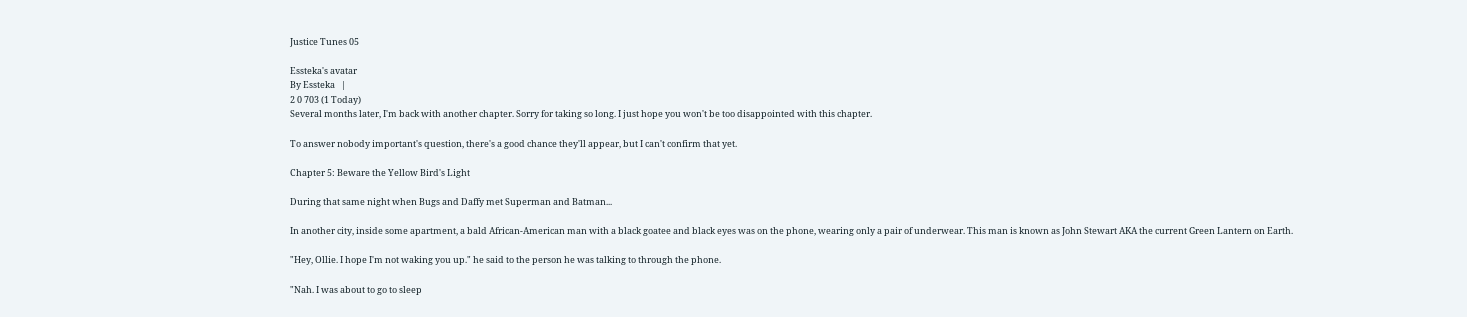Justice Tunes 05

Essteka's avatar
By Essteka   |
2 0 703 (1 Today)
Several months later, I'm back with another chapter. Sorry for taking so long. I just hope you won't be too disappointed with this chapter.

To answer nobody important's question, there's a good chance they'll appear, but I can't confirm that yet.

Chapter 5: Beware the Yellow Bird's Light

During that same night when Bugs and Daffy met Superman and Batman...

In another city, inside some apartment, a bald African-American man with a black goatee and black eyes was on the phone, wearing only a pair of underwear. This man is known as John Stewart AKA the current Green Lantern on Earth.

"Hey, Ollie. I hope I'm not waking you up." he said to the person he was talking to through the phone.

"Nah. I was about to go to sleep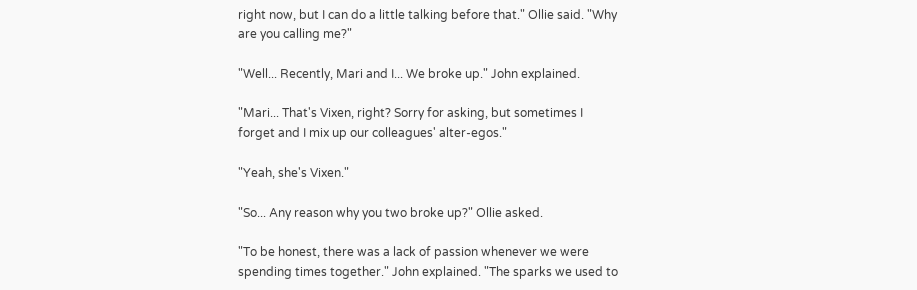right now, but I can do a little talking before that." Ollie said. "Why are you calling me?"

"Well... Recently, Mari and I... We broke up." John explained.

"Mari... That's Vixen, right? Sorry for asking, but sometimes I forget and I mix up our colleagues' alter-egos."

"Yeah, she's Vixen."

"So... Any reason why you two broke up?" Ollie asked.

"To be honest, there was a lack of passion whenever we were spending times together." John explained. "The sparks we used to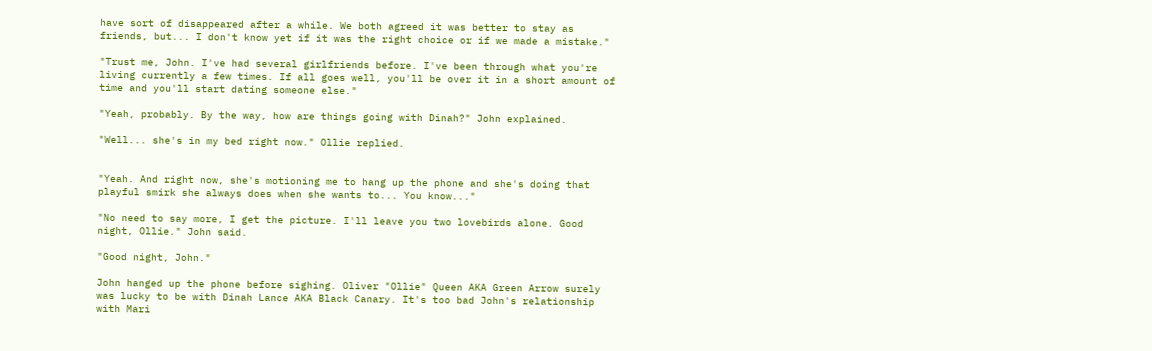have sort of disappeared after a while. We both agreed it was better to stay as friends, but... I don't know yet if it was the right choice or if we made a mistake."

"Trust me, John. I've had several girlfriends before. I've been through what you're living currently a few times. If all goes well, you'll be over it in a short amount of time and you'll start dating someone else."

"Yeah, probably. By the way, how are things going with Dinah?" John explained.

"Well... she's in my bed right now." Ollie replied.


"Yeah. And right now, she's motioning me to hang up the phone and she's doing that playful smirk she always does when she wants to... You know..."

"No need to say more, I get the picture. I'll leave you two lovebirds alone. Good night, Ollie." John said.

"Good night, John."

John hanged up the phone before sighing. Oliver "Ollie" Queen AKA Green Arrow surely was lucky to be with Dinah Lance AKA Black Canary. It's too bad John's relationship with Mari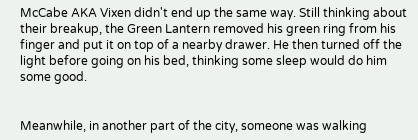McCabe AKA Vixen didn't end up the same way. Still thinking about their breakup, the Green Lantern removed his green ring from his finger and put it on top of a nearby drawer. He then turned off the light before going on his bed, thinking some sleep would do him some good.


Meanwhile, in another part of the city, someone was walking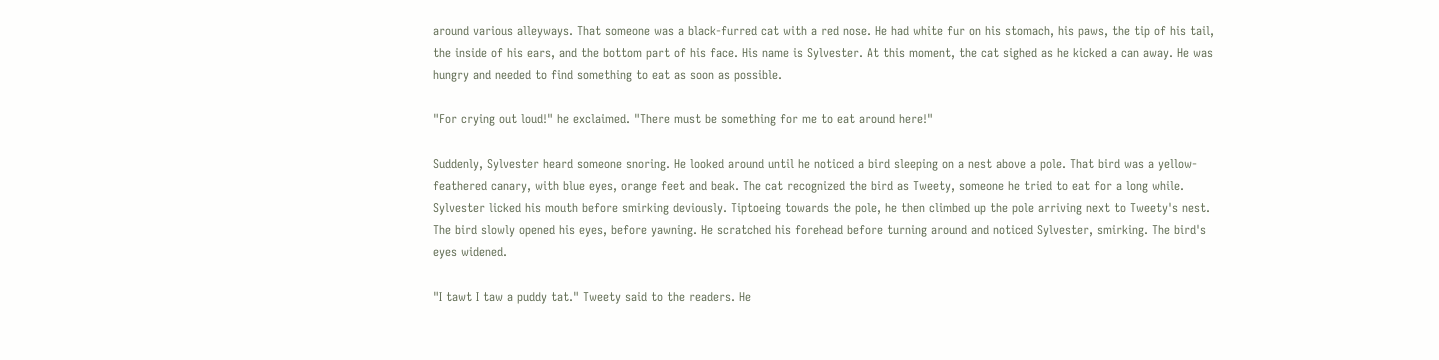around various alleyways. That someone was a black-furred cat with a red nose. He had white fur on his stomach, his paws, the tip of his tail, the inside of his ears, and the bottom part of his face. His name is Sylvester. At this moment, the cat sighed as he kicked a can away. He was hungry and needed to find something to eat as soon as possible.

"For crying out loud!" he exclaimed. "There must be something for me to eat around here!"

Suddenly, Sylvester heard someone snoring. He looked around until he noticed a bird sleeping on a nest above a pole. That bird was a yellow-feathered canary, with blue eyes, orange feet and beak. The cat recognized the bird as Tweety, someone he tried to eat for a long while. Sylvester licked his mouth before smirking deviously. Tiptoeing towards the pole, he then climbed up the pole arriving next to Tweety's nest. The bird slowly opened his eyes, before yawning. He scratched his forehead before turning around and noticed Sylvester, smirking. The bird's eyes widened.

"I tawt I taw a puddy tat." Tweety said to the readers. He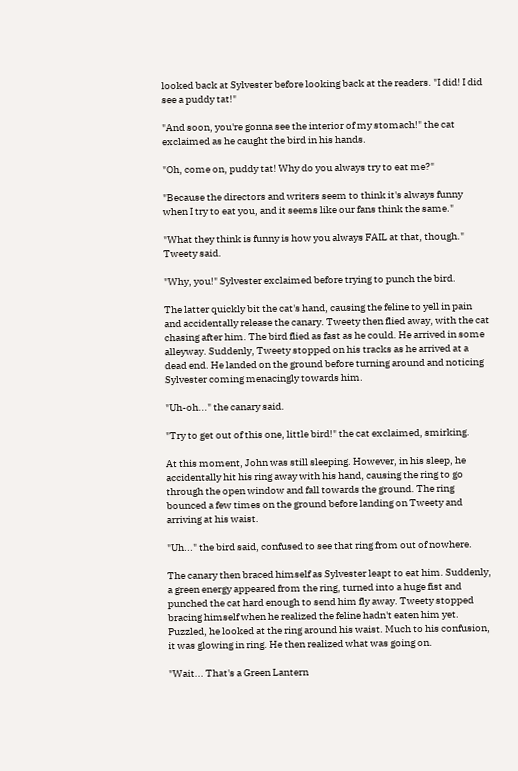looked back at Sylvester before looking back at the readers. "I did! I did see a puddy tat!"

"And soon, you're gonna see the interior of my stomach!" the cat exclaimed as he caught the bird in his hands.

"Oh, come on, puddy tat! Why do you always try to eat me?"

"Because the directors and writers seem to think it's always funny when I try to eat you, and it seems like our fans think the same."

"What they think is funny is how you always FAIL at that, though." Tweety said.

"Why, you!" Sylvester exclaimed before trying to punch the bird.

The latter quickly bit the cat's hand, causing the feline to yell in pain and accidentally release the canary. Tweety then flied away, with the cat chasing after him. The bird flied as fast as he could. He arrived in some alleyway. Suddenly, Tweety stopped on his tracks as he arrived at a dead end. He landed on the ground before turning around and noticing Sylvester coming menacingly towards him.

"Uh-oh..." the canary said.

"Try to get out of this one, little bird!" the cat exclaimed, smirking.

At this moment, John was still sleeping. However, in his sleep, he accidentally hit his ring away with his hand, causing the ring to go through the open window and fall towards the ground. The ring bounced a few times on the ground before landing on Tweety and arriving at his waist.

"Uh..." the bird said, confused to see that ring from out of nowhere.

The canary then braced himself as Sylvester leapt to eat him. Suddenly, a green energy appeared from the ring, turned into a huge fist and punched the cat hard enough to send him fly away. Tweety stopped bracing himself when he realized the feline hadn't eaten him yet. Puzzled, he looked at the ring around his waist. Much to his confusion, it was glowing in ring. He then realized what was going on.

"Wait... That's a Green Lantern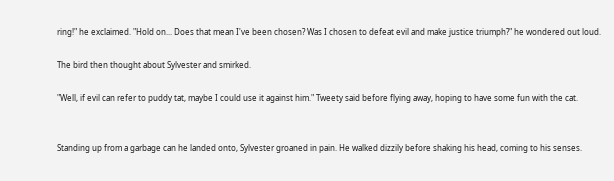ring!" he exclaimed. "Hold on... Does that mean I've been chosen? Was I chosen to defeat evil and make justice triumph?" he wondered out loud.

The bird then thought about Sylvester and smirked.

"Well, if evil can refer to puddy tat, maybe I could use it against him." Tweety said before flying away, hoping to have some fun with the cat.


Standing up from a garbage can he landed onto, Sylvester groaned in pain. He walked dizzily before shaking his head, coming to his senses.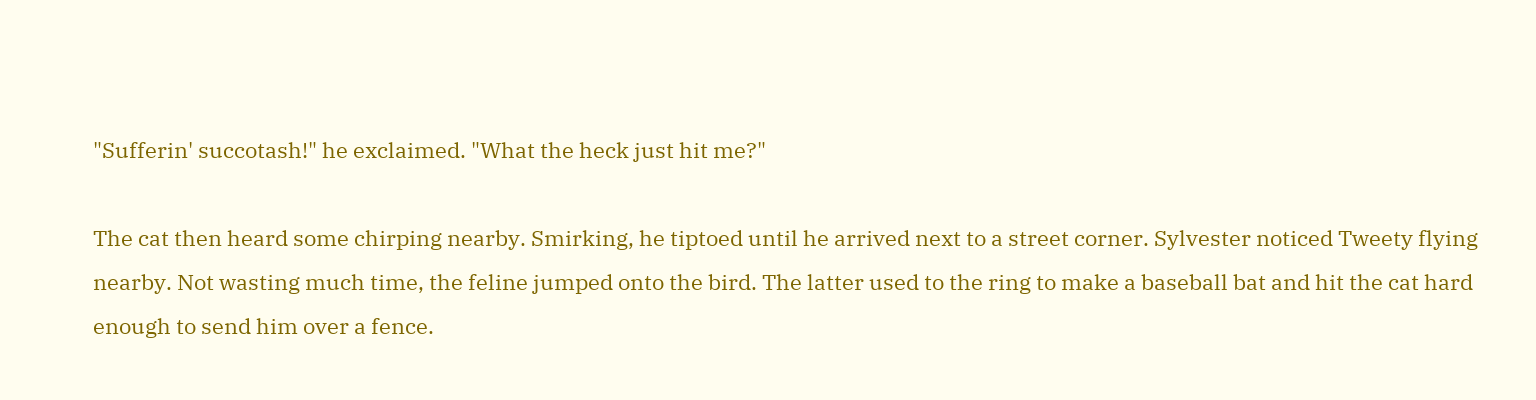"Sufferin' succotash!" he exclaimed. "What the heck just hit me?"

The cat then heard some chirping nearby. Smirking, he tiptoed until he arrived next to a street corner. Sylvester noticed Tweety flying nearby. Not wasting much time, the feline jumped onto the bird. The latter used to the ring to make a baseball bat and hit the cat hard enough to send him over a fence.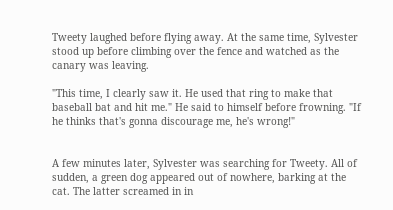Tweety laughed before flying away. At the same time, Sylvester stood up before climbing over the fence and watched as the canary was leaving.

"This time, I clearly saw it. He used that ring to make that baseball bat and hit me." He said to himself before frowning. "If he thinks that's gonna discourage me, he's wrong!"


A few minutes later, Sylvester was searching for Tweety. All of sudden, a green dog appeared out of nowhere, barking at the cat. The latter screamed in in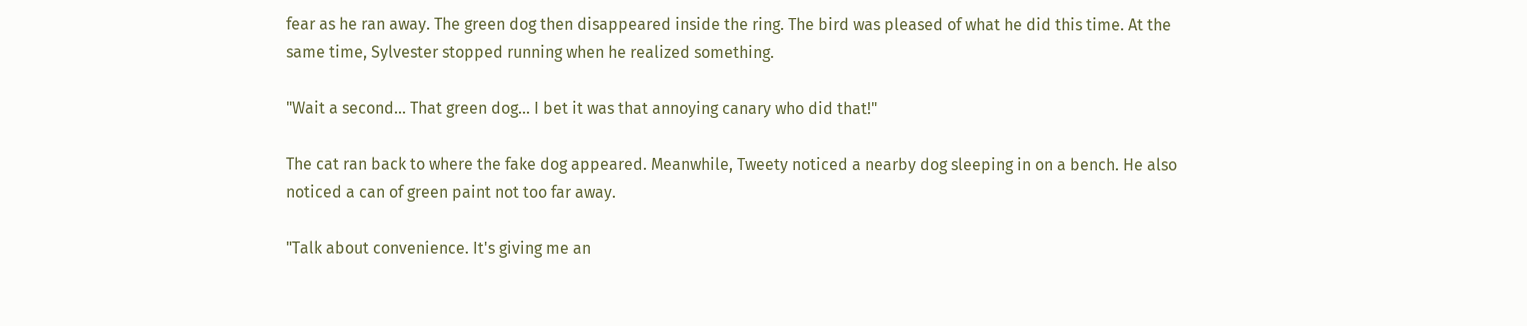fear as he ran away. The green dog then disappeared inside the ring. The bird was pleased of what he did this time. At the same time, Sylvester stopped running when he realized something.

"Wait a second... That green dog... I bet it was that annoying canary who did that!"

The cat ran back to where the fake dog appeared. Meanwhile, Tweety noticed a nearby dog sleeping in on a bench. He also noticed a can of green paint not too far away.

"Talk about convenience. It's giving me an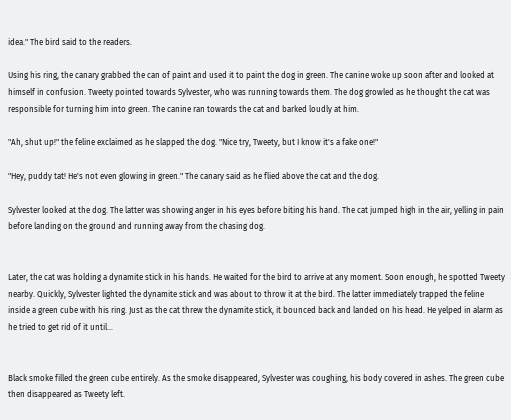idea." The bird said to the readers.

Using his ring, the canary grabbed the can of paint and used it to paint the dog in green. The canine woke up soon after and looked at himself in confusion. Tweety pointed towards Sylvester, who was running towards them. The dog growled as he thought the cat was responsible for turning him into green. The canine ran towards the cat and barked loudly at him.

"Ah, shut up!" the feline exclaimed as he slapped the dog. "Nice try, Tweety, but I know it's a fake one!"

"Hey, puddy tat! He's not even glowing in green." The canary said as he flied above the cat and the dog.

Sylvester looked at the dog. The latter was showing anger in his eyes before biting his hand. The cat jumped high in the air, yelling in pain before landing on the ground and running away from the chasing dog.


Later, the cat was holding a dynamite stick in his hands. He waited for the bird to arrive at any moment. Soon enough, he spotted Tweety nearby. Quickly, Sylvester lighted the dynamite stick and was about to throw it at the bird. The latter immediately trapped the feline inside a green cube with his ring. Just as the cat threw the dynamite stick, it bounced back and landed on his head. He yelped in alarm as he tried to get rid of it until...


Black smoke filled the green cube entirely. As the smoke disappeared, Sylvester was coughing, his body covered in ashes. The green cube then disappeared as Tweety left.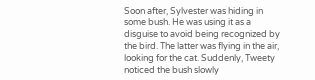Soon after, Sylvester was hiding in some bush. He was using it as a disguise to avoid being recognized by the bird. The latter was flying in the air, looking for the cat. Suddenly, Tweety noticed the bush slowly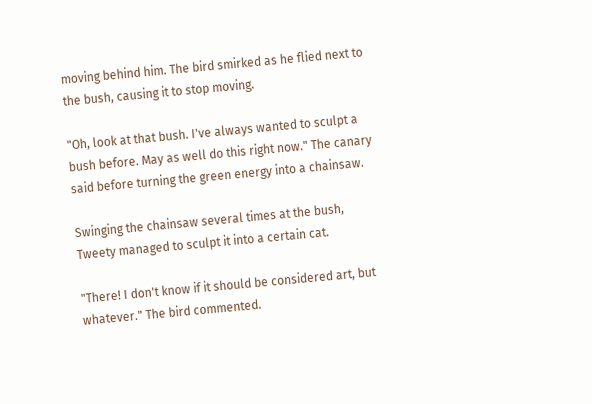moving behind him. The bird smirked as he flied next to the bush, causing it to stop moving.

"Oh, look at that bush. I've always wanted to sculpt a bush before. May as well do this right now." The canary said before turning the green energy into a chainsaw.

Swinging the chainsaw several times at the bush, Tweety managed to sculpt it into a certain cat.

"There! I don't know if it should be considered art, but whatever." The bird commented.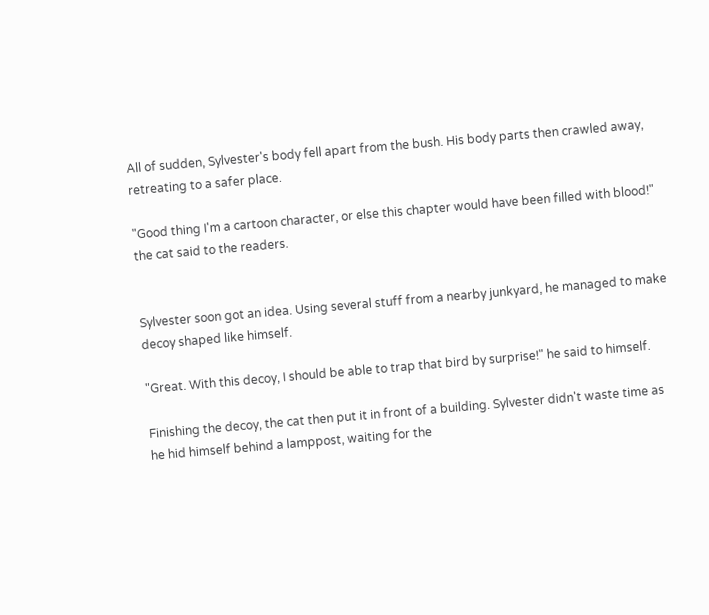All of sudden, Sylvester's body fell apart from the bush. His body parts then crawled away, retreating to a safer place.

"Good thing I'm a cartoon character, or else this chapter would have been filled with blood!" the cat said to the readers.


Sylvester soon got an idea. Using several stuff from a nearby junkyard, he managed to make decoy shaped like himself.

"Great. With this decoy, I should be able to trap that bird by surprise!" he said to himself.

Finishing the decoy, the cat then put it in front of a building. Sylvester didn't waste time as he hid himself behind a lamppost, waiting for the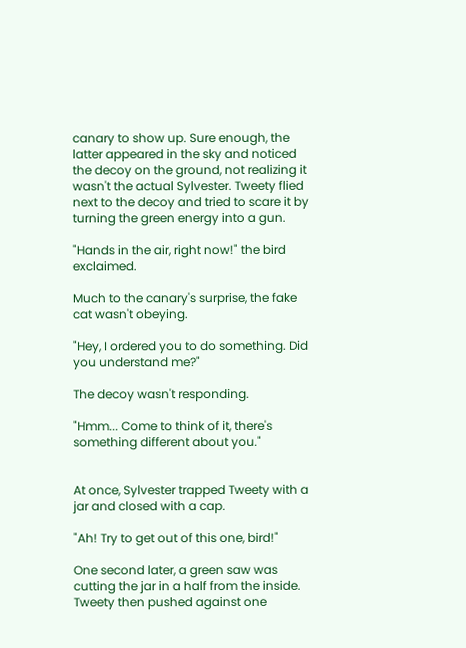canary to show up. Sure enough, the latter appeared in the sky and noticed the decoy on the ground, not realizing it wasn't the actual Sylvester. Tweety flied next to the decoy and tried to scare it by turning the green energy into a gun.

"Hands in the air, right now!" the bird exclaimed.

Much to the canary's surprise, the fake cat wasn't obeying.

"Hey, I ordered you to do something. Did you understand me?"

The decoy wasn't responding.

"Hmm... Come to think of it, there's something different about you."


At once, Sylvester trapped Tweety with a jar and closed with a cap.

"Ah! Try to get out of this one, bird!"

One second later, a green saw was cutting the jar in a half from the inside. Tweety then pushed against one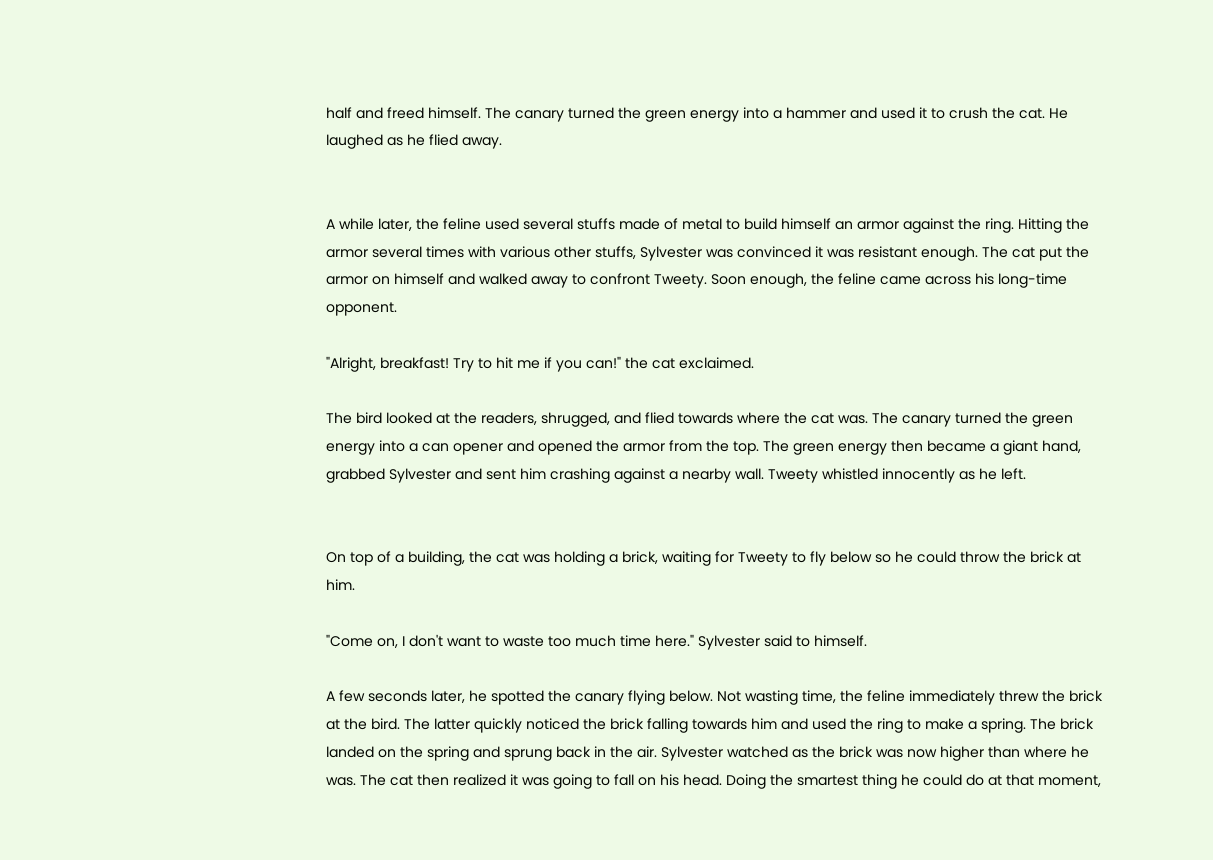half and freed himself. The canary turned the green energy into a hammer and used it to crush the cat. He laughed as he flied away.


A while later, the feline used several stuffs made of metal to build himself an armor against the ring. Hitting the armor several times with various other stuffs, Sylvester was convinced it was resistant enough. The cat put the armor on himself and walked away to confront Tweety. Soon enough, the feline came across his long-time opponent.

"Alright, breakfast! Try to hit me if you can!" the cat exclaimed.

The bird looked at the readers, shrugged, and flied towards where the cat was. The canary turned the green energy into a can opener and opened the armor from the top. The green energy then became a giant hand, grabbed Sylvester and sent him crashing against a nearby wall. Tweety whistled innocently as he left.


On top of a building, the cat was holding a brick, waiting for Tweety to fly below so he could throw the brick at him.

"Come on, I don't want to waste too much time here." Sylvester said to himself.

A few seconds later, he spotted the canary flying below. Not wasting time, the feline immediately threw the brick at the bird. The latter quickly noticed the brick falling towards him and used the ring to make a spring. The brick landed on the spring and sprung back in the air. Sylvester watched as the brick was now higher than where he was. The cat then realized it was going to fall on his head. Doing the smartest thing he could do at that moment,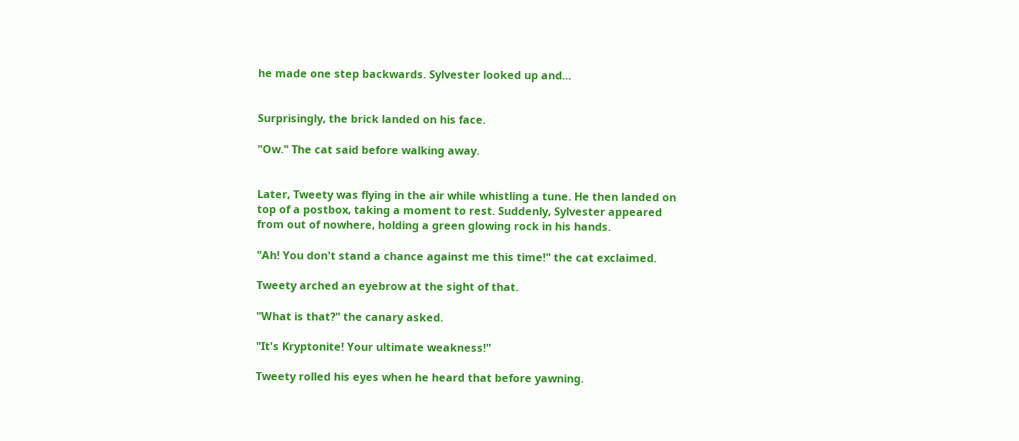he made one step backwards. Sylvester looked up and...


Surprisingly, the brick landed on his face.

"Ow." The cat said before walking away.


Later, Tweety was flying in the air while whistling a tune. He then landed on top of a postbox, taking a moment to rest. Suddenly, Sylvester appeared from out of nowhere, holding a green glowing rock in his hands.

"Ah! You don't stand a chance against me this time!" the cat exclaimed.

Tweety arched an eyebrow at the sight of that.

"What is that?" the canary asked.

"It's Kryptonite! Your ultimate weakness!"

Tweety rolled his eyes when he heard that before yawning.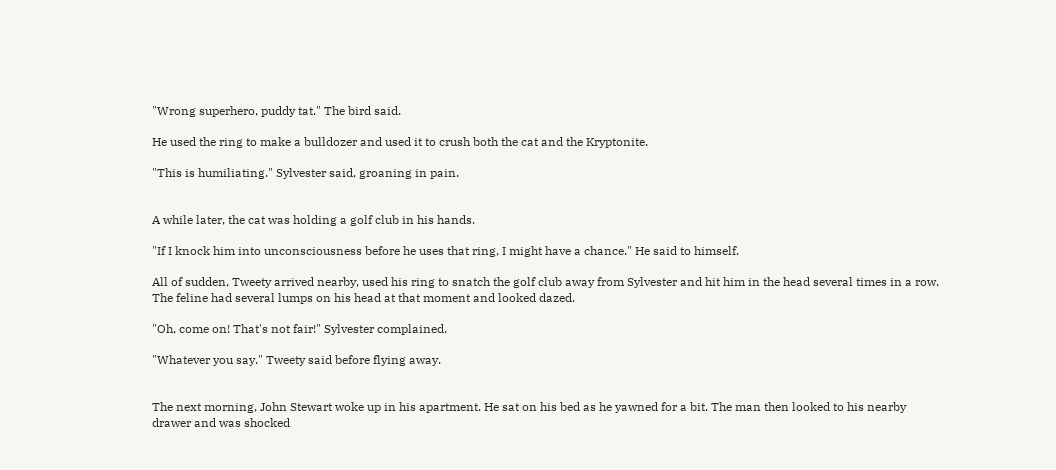"Wrong superhero, puddy tat." The bird said.

He used the ring to make a bulldozer and used it to crush both the cat and the Kryptonite.

"This is humiliating." Sylvester said, groaning in pain.


A while later, the cat was holding a golf club in his hands.

"If I knock him into unconsciousness before he uses that ring, I might have a chance." He said to himself.

All of sudden, Tweety arrived nearby, used his ring to snatch the golf club away from Sylvester and hit him in the head several times in a row. The feline had several lumps on his head at that moment and looked dazed.

"Oh, come on! That's not fair!" Sylvester complained.

"Whatever you say." Tweety said before flying away.


The next morning, John Stewart woke up in his apartment. He sat on his bed as he yawned for a bit. The man then looked to his nearby drawer and was shocked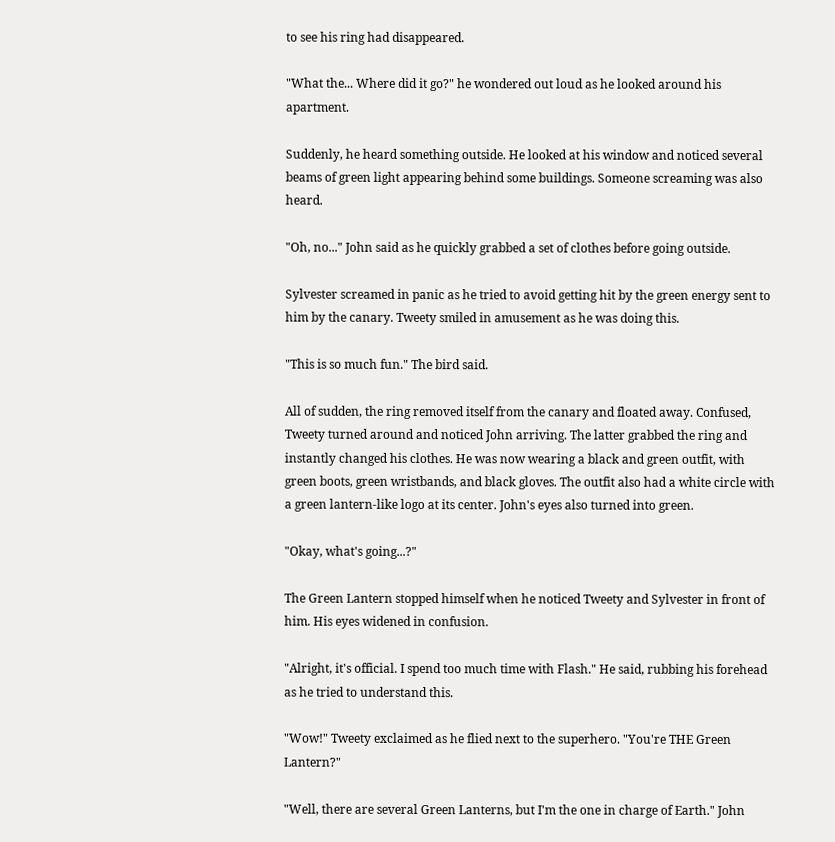to see his ring had disappeared.

"What the... Where did it go?" he wondered out loud as he looked around his apartment.

Suddenly, he heard something outside. He looked at his window and noticed several beams of green light appearing behind some buildings. Someone screaming was also heard.

"Oh, no..." John said as he quickly grabbed a set of clothes before going outside.

Sylvester screamed in panic as he tried to avoid getting hit by the green energy sent to him by the canary. Tweety smiled in amusement as he was doing this.

"This is so much fun." The bird said.

All of sudden, the ring removed itself from the canary and floated away. Confused, Tweety turned around and noticed John arriving. The latter grabbed the ring and instantly changed his clothes. He was now wearing a black and green outfit, with green boots, green wristbands, and black gloves. The outfit also had a white circle with a green lantern-like logo at its center. John's eyes also turned into green.

"Okay, what's going...?"

The Green Lantern stopped himself when he noticed Tweety and Sylvester in front of him. His eyes widened in confusion.

"Alright, it's official. I spend too much time with Flash." He said, rubbing his forehead as he tried to understand this.

"Wow!" Tweety exclaimed as he flied next to the superhero. "You're THE Green Lantern?"

"Well, there are several Green Lanterns, but I'm the one in charge of Earth." John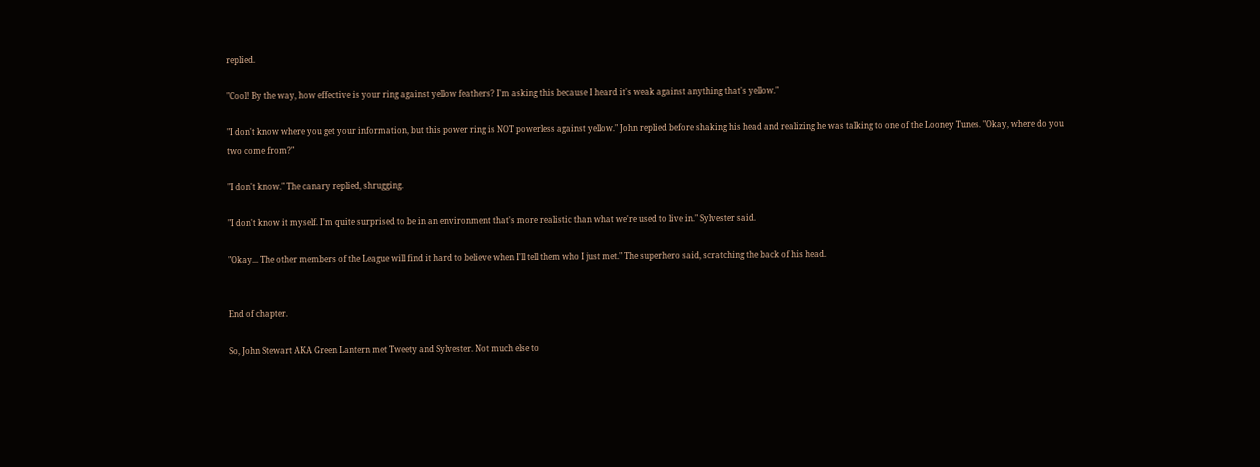replied.

"Cool! By the way, how effective is your ring against yellow feathers? I'm asking this because I heard it's weak against anything that's yellow."

"I don't know where you get your information, but this power ring is NOT powerless against yellow." John replied before shaking his head and realizing he was talking to one of the Looney Tunes. "Okay, where do you two come from?"

"I don't know." The canary replied, shrugging.

"I don't know it myself. I'm quite surprised to be in an environment that's more realistic than what we're used to live in." Sylvester said.

"Okay... The other members of the League will find it hard to believe when I'll tell them who I just met." The superhero said, scratching the back of his head.


End of chapter.

So, John Stewart AKA Green Lantern met Tweety and Sylvester. Not much else to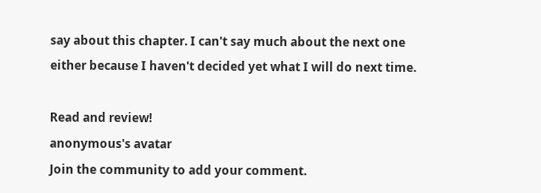say about this chapter. I can't say much about the next one either because I haven't decided yet what I will do next time.

Read and review!
anonymous's avatar
Join the community to add your comment.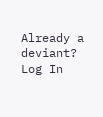Already a deviant? Log In